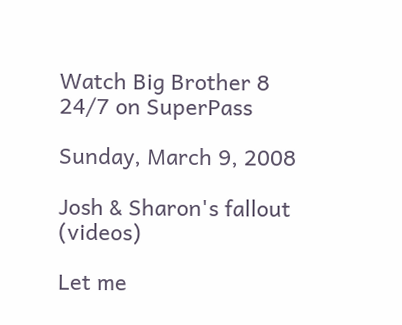Watch Big Brother 8 24/7 on SuperPass

Sunday, March 9, 2008

Josh & Sharon's fallout (videos)

Let me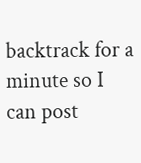backtrack for a minute so I can post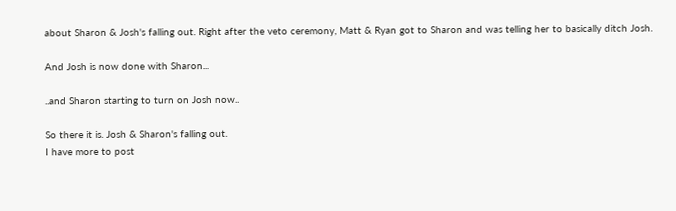about Sharon & Josh's falling out. Right after the veto ceremony, Matt & Ryan got to Sharon and was telling her to basically ditch Josh.

And Josh is now done with Sharon...

..and Sharon starting to turn on Josh now..

So there it is. Josh & Sharon's falling out.
I have more to post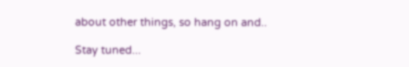about other things, so hang on and..

Stay tuned...